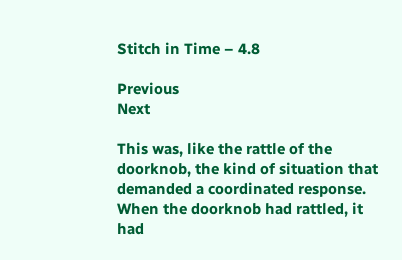Stitch in Time – 4.8

Previous                                                                                                                       Next

This was, like the rattle of the doorknob, the kind of situation that demanded a coordinated response.  When the doorknob had rattled, it had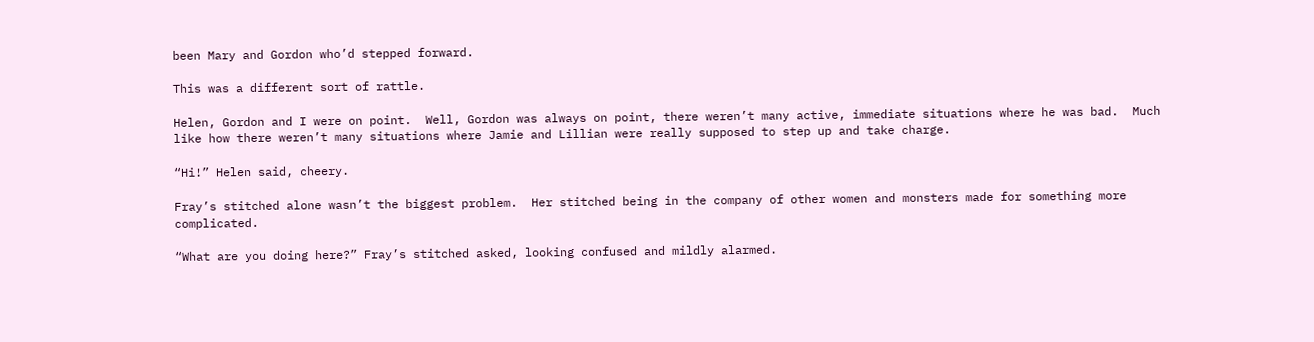been Mary and Gordon who’d stepped forward.

This was a different sort of rattle.

Helen, Gordon and I were on point.  Well, Gordon was always on point, there weren’t many active, immediate situations where he was bad.  Much like how there weren’t many situations where Jamie and Lillian were really supposed to step up and take charge.

“Hi!” Helen said, cheery.

Fray’s stitched alone wasn’t the biggest problem.  Her stitched being in the company of other women and monsters made for something more complicated.

“What are you doing here?” Fray’s stitched asked, looking confused and mildly alarmed.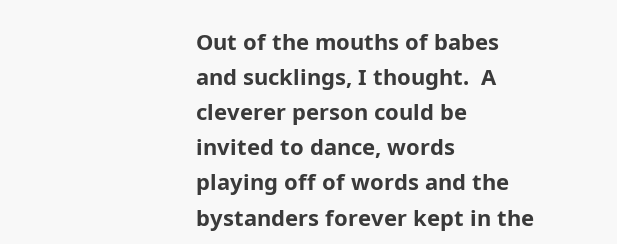Out of the mouths of babes and sucklings, I thought.  A cleverer person could be invited to dance, words playing off of words and the bystanders forever kept in the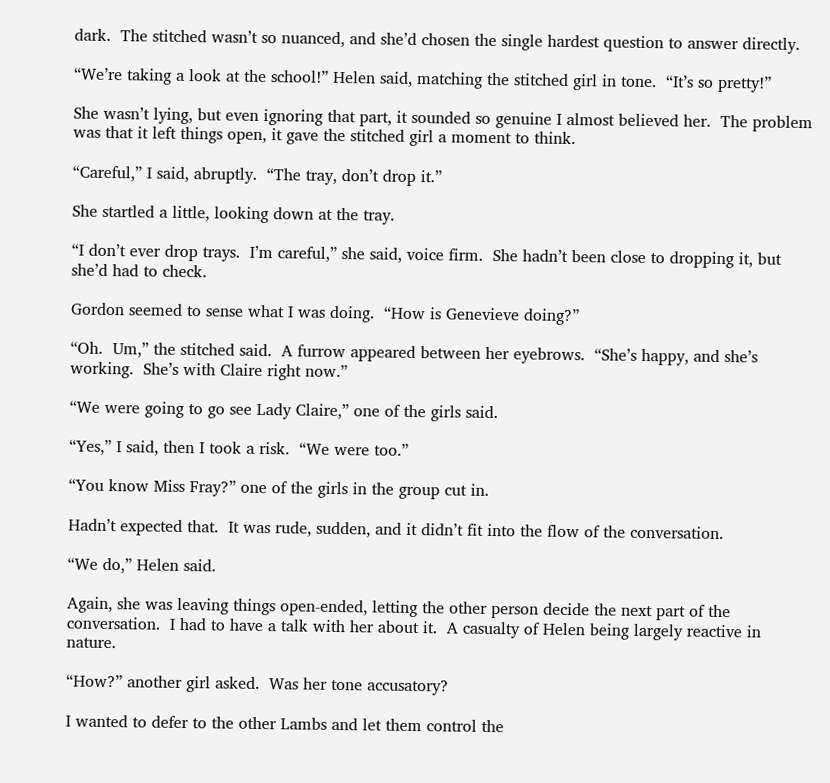dark.  The stitched wasn’t so nuanced, and she’d chosen the single hardest question to answer directly.

“We’re taking a look at the school!” Helen said, matching the stitched girl in tone.  “It’s so pretty!”

She wasn’t lying, but even ignoring that part, it sounded so genuine I almost believed her.  The problem was that it left things open, it gave the stitched girl a moment to think.

“Careful,” I said, abruptly.  “The tray, don’t drop it.”

She startled a little, looking down at the tray.

“I don’t ever drop trays.  I’m careful,” she said, voice firm.  She hadn’t been close to dropping it, but she’d had to check.

Gordon seemed to sense what I was doing.  “How is Genevieve doing?”

“Oh.  Um,” the stitched said.  A furrow appeared between her eyebrows.  “She’s happy, and she’s working.  She’s with Claire right now.”

“We were going to go see Lady Claire,” one of the girls said.

“Yes,” I said, then I took a risk.  “We were too.”

“You know Miss Fray?” one of the girls in the group cut in.

Hadn’t expected that.  It was rude, sudden, and it didn’t fit into the flow of the conversation.

“We do,” Helen said.

Again, she was leaving things open-ended, letting the other person decide the next part of the conversation.  I had to have a talk with her about it.  A casualty of Helen being largely reactive in nature.

“How?” another girl asked.  Was her tone accusatory?

I wanted to defer to the other Lambs and let them control the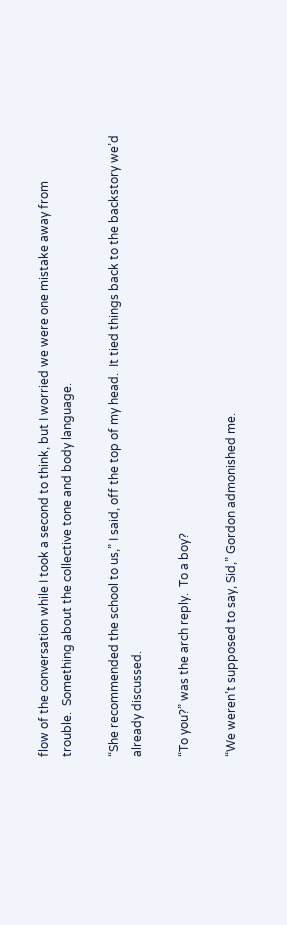flow of the conversation while I took a second to think, but I worried we were one mistake away from trouble.  Something about the collective tone and body language.

“She recommended the school to us,” I said, off the top of my head.  It tied things back to the backstory we’d already discussed.

“To you?” was the arch reply.  To a boy?

“We weren’t supposed to say, Sid,” Gordon admonished me.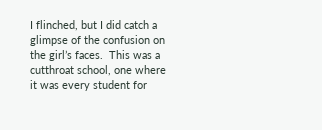I flinched, but I did catch a glimpse of the confusion on the girl’s faces.  This was a cutthroat school, one where it was every student for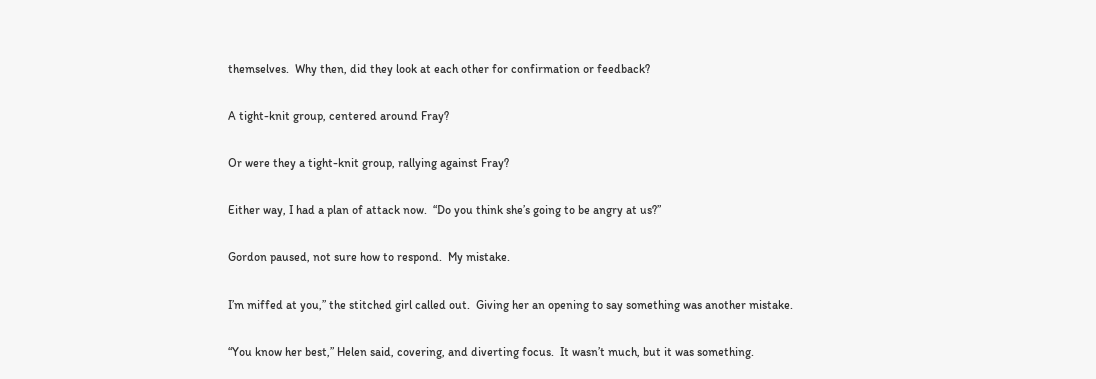themselves.  Why then, did they look at each other for confirmation or feedback?

A tight-knit group, centered around Fray?

Or were they a tight-knit group, rallying against Fray?

Either way, I had a plan of attack now.  “Do you think she’s going to be angry at us?”

Gordon paused, not sure how to respond.  My mistake.

I’m miffed at you,” the stitched girl called out.  Giving her an opening to say something was another mistake.

“You know her best,” Helen said, covering, and diverting focus.  It wasn’t much, but it was something.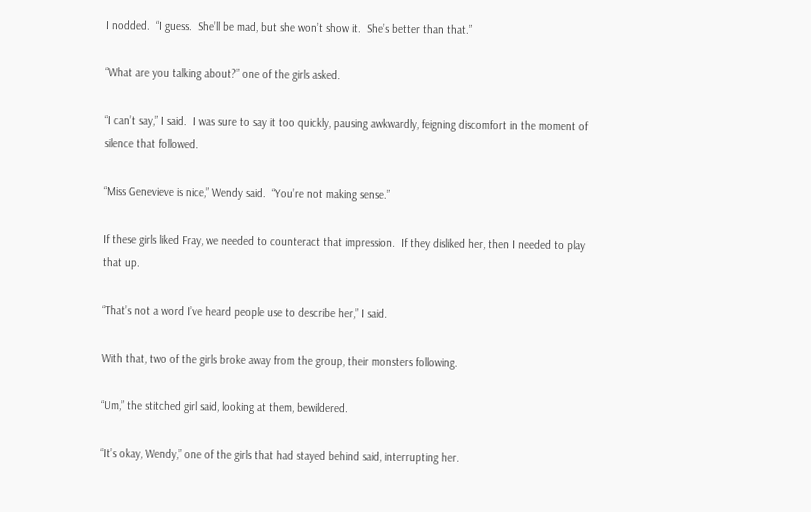I nodded.  “I guess.  She’ll be mad, but she won’t show it.  She’s better than that.”

“What are you talking about?” one of the girls asked.

“I can’t say,” I said.  I was sure to say it too quickly, pausing awkwardly, feigning discomfort in the moment of silence that followed.

“Miss Genevieve is nice,” Wendy said.  “You’re not making sense.”

If these girls liked Fray, we needed to counteract that impression.  If they disliked her, then I needed to play that up.

“That’s not a word I’ve heard people use to describe her,” I said.

With that, two of the girls broke away from the group, their monsters following.

“Um,” the stitched girl said, looking at them, bewildered.

“It’s okay, Wendy,” one of the girls that had stayed behind said, interrupting her.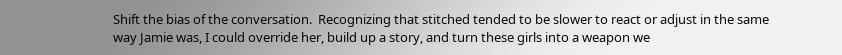Shift the bias of the conversation.  Recognizing that stitched tended to be slower to react or adjust in the same way Jamie was, I could override her, build up a story, and turn these girls into a weapon we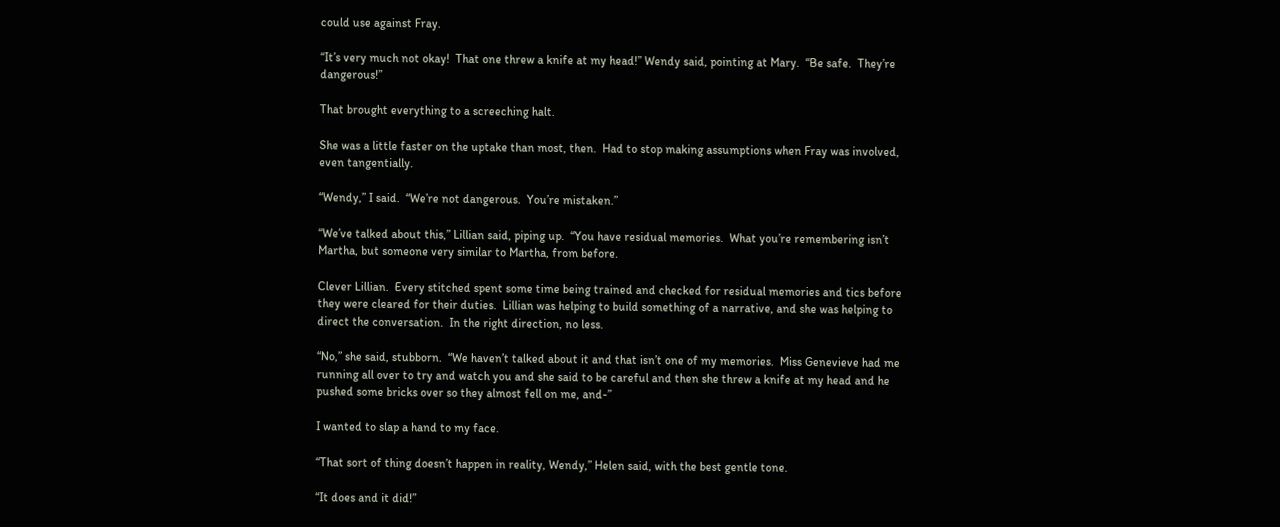could use against Fray.

“It’s very much not okay!  That one threw a knife at my head!” Wendy said, pointing at Mary.  “Be safe.  They’re dangerous!”

That brought everything to a screeching halt.

She was a little faster on the uptake than most, then.  Had to stop making assumptions when Fray was involved, even tangentially.

“Wendy,” I said.  “We’re not dangerous.  You’re mistaken.”

“We’ve talked about this,” Lillian said, piping up.  “You have residual memories.  What you’re remembering isn’t Martha, but someone very similar to Martha, from before.

Clever Lillian.  Every stitched spent some time being trained and checked for residual memories and tics before they were cleared for their duties.  Lillian was helping to build something of a narrative, and she was helping to direct the conversation.  In the right direction, no less.

“No,” she said, stubborn.  “We haven’t talked about it and that isn’t one of my memories.  Miss Genevieve had me running all over to try and watch you and she said to be careful and then she threw a knife at my head and he pushed some bricks over so they almost fell on me, and-”

I wanted to slap a hand to my face.

“That sort of thing doesn’t happen in reality, Wendy,” Helen said, with the best gentle tone.

“It does and it did!”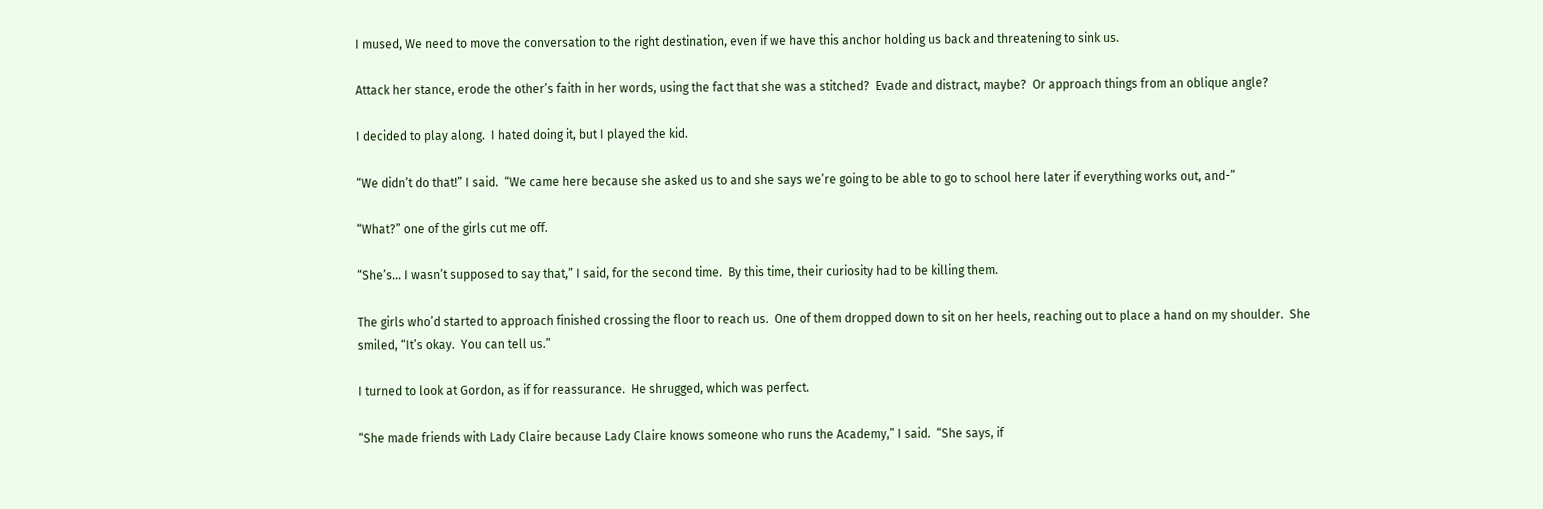I mused, We need to move the conversation to the right destination, even if we have this anchor holding us back and threatening to sink us.

Attack her stance, erode the other’s faith in her words, using the fact that she was a stitched?  Evade and distract, maybe?  Or approach things from an oblique angle?

I decided to play along.  I hated doing it, but I played the kid.

“We didn’t do that!” I said.  “We came here because she asked us to and she says we’re going to be able to go to school here later if everything works out, and-”

“What?” one of the girls cut me off.

“She’s… I wasn’t supposed to say that,” I said, for the second time.  By this time, their curiosity had to be killing them.

The girls who’d started to approach finished crossing the floor to reach us.  One of them dropped down to sit on her heels, reaching out to place a hand on my shoulder.  She smiled, “It’s okay.  You can tell us.”

I turned to look at Gordon, as if for reassurance.  He shrugged, which was perfect.

“She made friends with Lady Claire because Lady Claire knows someone who runs the Academy,” I said.  “She says, if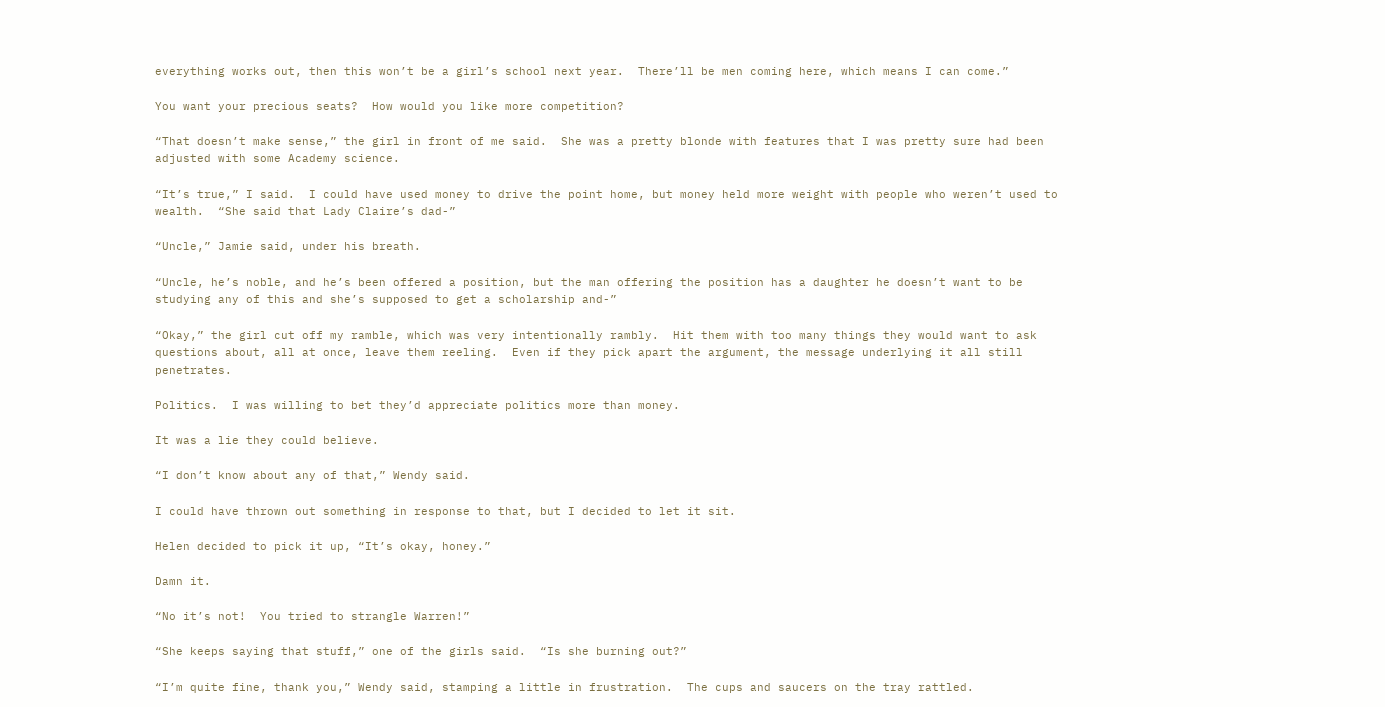everything works out, then this won’t be a girl’s school next year.  There’ll be men coming here, which means I can come.”

You want your precious seats?  How would you like more competition?

“That doesn’t make sense,” the girl in front of me said.  She was a pretty blonde with features that I was pretty sure had been adjusted with some Academy science.

“It’s true,” I said.  I could have used money to drive the point home, but money held more weight with people who weren’t used to wealth.  “She said that Lady Claire’s dad-”

“Uncle,” Jamie said, under his breath.

“Uncle, he’s noble, and he’s been offered a position, but the man offering the position has a daughter he doesn’t want to be studying any of this and she’s supposed to get a scholarship and-”

“Okay,” the girl cut off my ramble, which was very intentionally rambly.  Hit them with too many things they would want to ask questions about, all at once, leave them reeling.  Even if they pick apart the argument, the message underlying it all still penetrates.

Politics.  I was willing to bet they’d appreciate politics more than money.

It was a lie they could believe.

“I don’t know about any of that,” Wendy said.

I could have thrown out something in response to that, but I decided to let it sit.

Helen decided to pick it up, “It’s okay, honey.”

Damn it.

“No it’s not!  You tried to strangle Warren!”

“She keeps saying that stuff,” one of the girls said.  “Is she burning out?”

“I’m quite fine, thank you,” Wendy said, stamping a little in frustration.  The cups and saucers on the tray rattled.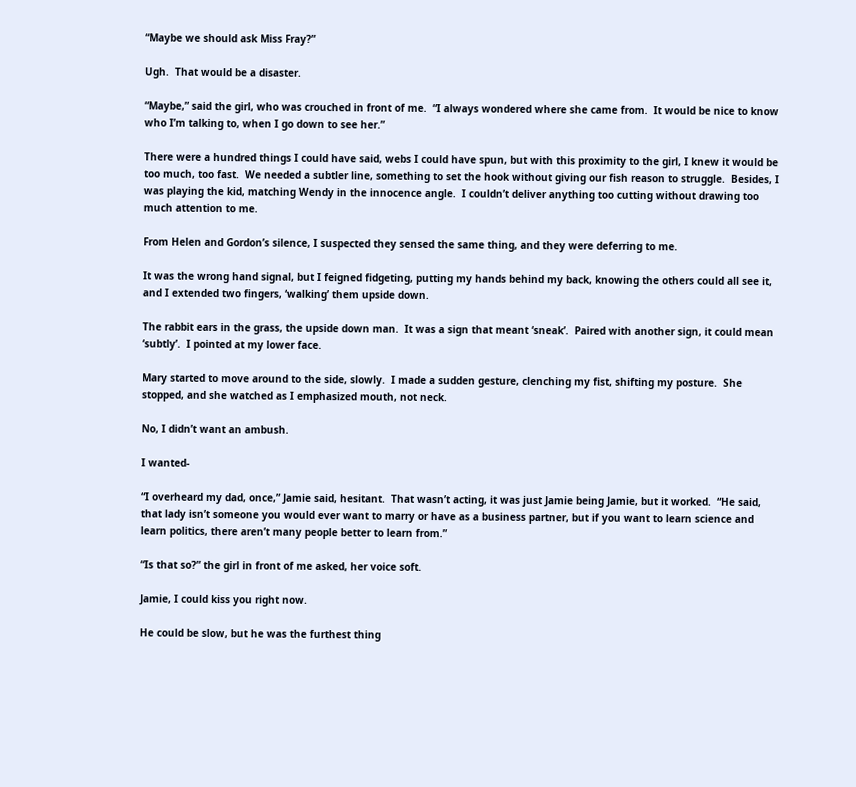“Maybe we should ask Miss Fray?”

Ugh.  That would be a disaster.

“Maybe,” said the girl, who was crouched in front of me.  “I always wondered where she came from.  It would be nice to know who I’m talking to, when I go down to see her.”

There were a hundred things I could have said, webs I could have spun, but with this proximity to the girl, I knew it would be too much, too fast.  We needed a subtler line, something to set the hook without giving our fish reason to struggle.  Besides, I was playing the kid, matching Wendy in the innocence angle.  I couldn’t deliver anything too cutting without drawing too much attention to me.

From Helen and Gordon’s silence, I suspected they sensed the same thing, and they were deferring to me.

It was the wrong hand signal, but I feigned fidgeting, putting my hands behind my back, knowing the others could all see it, and I extended two fingers, ‘walking’ them upside down.

The rabbit ears in the grass, the upside down man.  It was a sign that meant ‘sneak’.  Paired with another sign, it could mean ‘subtly’.  I pointed at my lower face.

Mary started to move around to the side, slowly.  I made a sudden gesture, clenching my fist, shifting my posture.  She stopped, and she watched as I emphasized mouth, not neck.

No, I didn’t want an ambush.

I wanted-

“I overheard my dad, once,” Jamie said, hesitant.  That wasn’t acting, it was just Jamie being Jamie, but it worked.  “He said, that lady isn’t someone you would ever want to marry or have as a business partner, but if you want to learn science and learn politics, there aren’t many people better to learn from.”

“Is that so?” the girl in front of me asked, her voice soft.

Jamie, I could kiss you right now.

He could be slow, but he was the furthest thing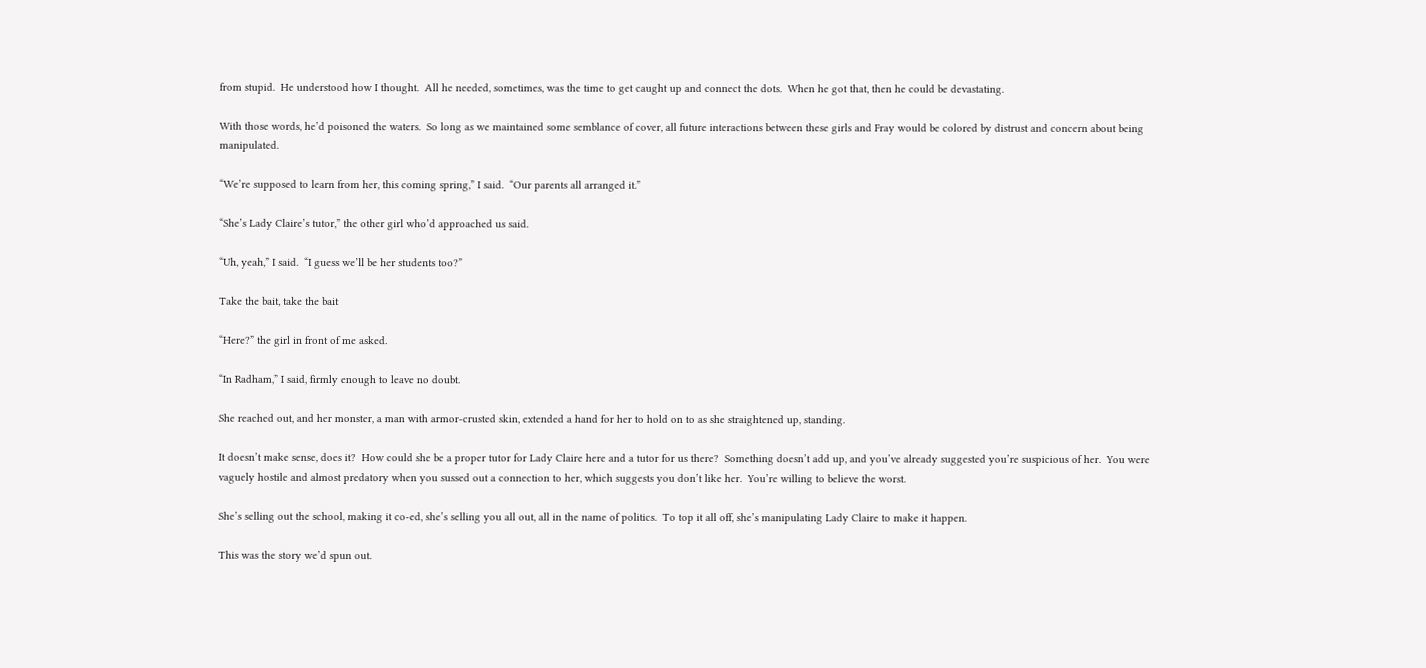from stupid.  He understood how I thought.  All he needed, sometimes, was the time to get caught up and connect the dots.  When he got that, then he could be devastating.

With those words, he’d poisoned the waters.  So long as we maintained some semblance of cover, all future interactions between these girls and Fray would be colored by distrust and concern about being manipulated.

“We’re supposed to learn from her, this coming spring,” I said.  “Our parents all arranged it.”

“She’s Lady Claire’s tutor,” the other girl who’d approached us said.

“Uh, yeah,” I said.  “I guess we’ll be her students too?”

Take the bait, take the bait

“Here?” the girl in front of me asked.

“In Radham,” I said, firmly enough to leave no doubt.

She reached out, and her monster, a man with armor-crusted skin, extended a hand for her to hold on to as she straightened up, standing.

It doesn’t make sense, does it?  How could she be a proper tutor for Lady Claire here and a tutor for us there?  Something doesn’t add up, and you’ve already suggested you’re suspicious of her.  You were vaguely hostile and almost predatory when you sussed out a connection to her, which suggests you don’t like her.  You’re willing to believe the worst.

She’s selling out the school, making it co-ed, she’s selling you all out, all in the name of politics.  To top it all off, she’s manipulating Lady Claire to make it happen.

This was the story we’d spun out.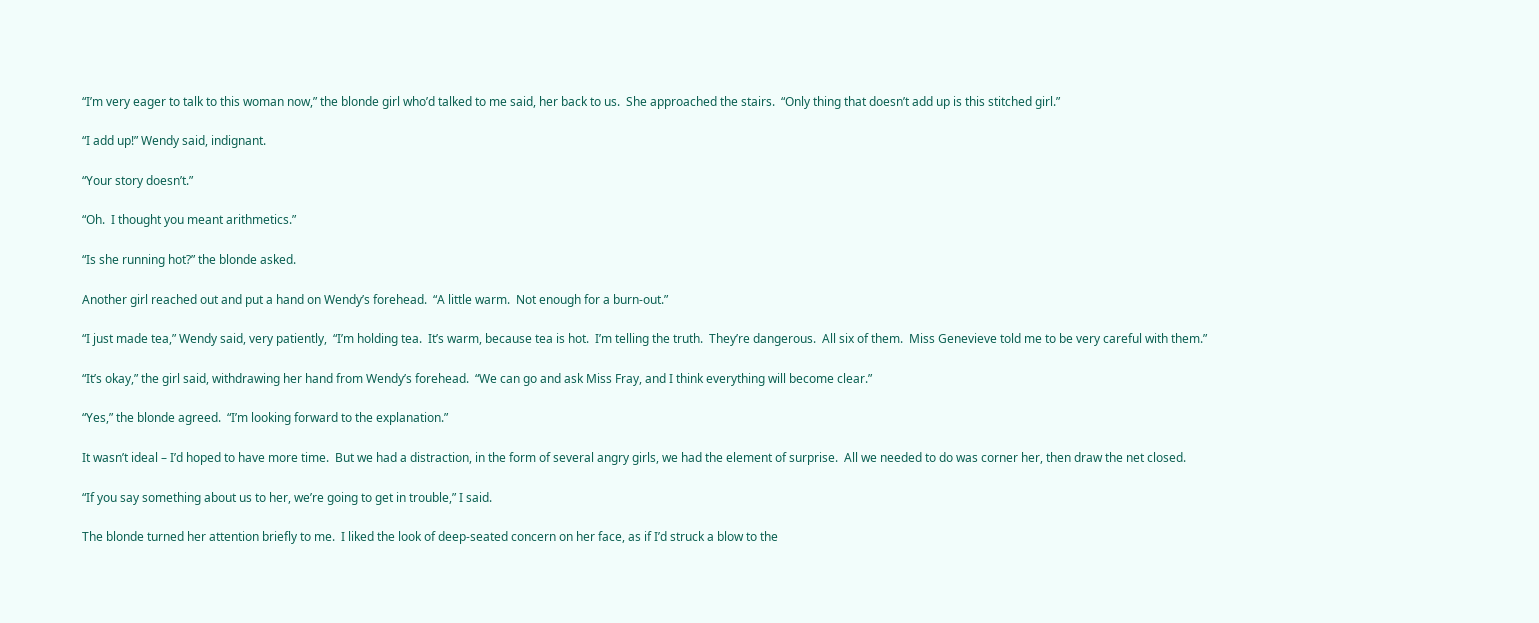“I’m very eager to talk to this woman now,” the blonde girl who’d talked to me said, her back to us.  She approached the stairs.  “Only thing that doesn’t add up is this stitched girl.”

“I add up!” Wendy said, indignant.

“Your story doesn’t.”

“Oh.  I thought you meant arithmetics.”

“Is she running hot?” the blonde asked.

Another girl reached out and put a hand on Wendy’s forehead.  “A little warm.  Not enough for a burn-out.”

“I just made tea,” Wendy said, very patiently,  “I’m holding tea.  It’s warm, because tea is hot.  I’m telling the truth.  They’re dangerous.  All six of them.  Miss Genevieve told me to be very careful with them.”

“It’s okay,” the girl said, withdrawing her hand from Wendy’s forehead.  “We can go and ask Miss Fray, and I think everything will become clear.”

“Yes,” the blonde agreed.  “I’m looking forward to the explanation.”

It wasn’t ideal – I’d hoped to have more time.  But we had a distraction, in the form of several angry girls, we had the element of surprise.  All we needed to do was corner her, then draw the net closed.

“If you say something about us to her, we’re going to get in trouble,” I said.

The blonde turned her attention briefly to me.  I liked the look of deep-seated concern on her face, as if I’d struck a blow to the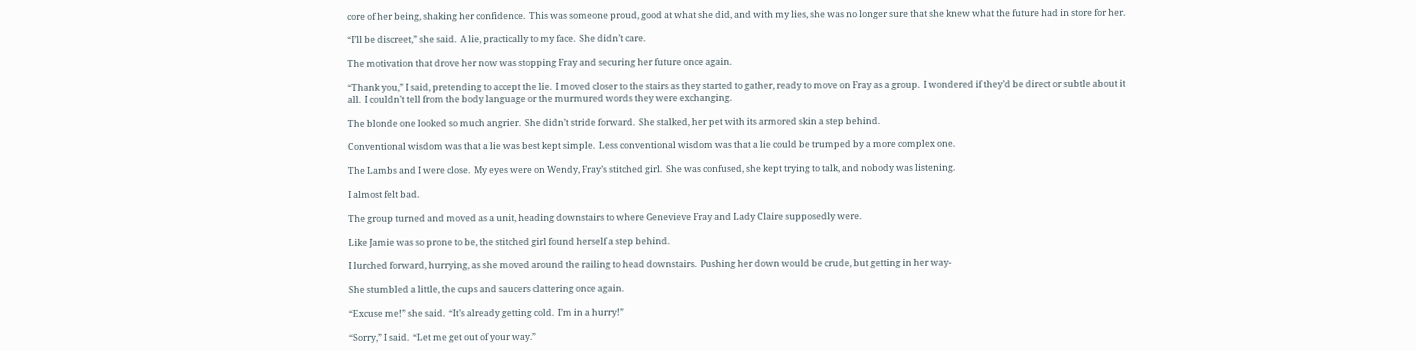core of her being, shaking her confidence.  This was someone proud, good at what she did, and with my lies, she was no longer sure that she knew what the future had in store for her.

“I’ll be discreet,” she said.  A lie, practically to my face.  She didn’t care.

The motivation that drove her now was stopping Fray and securing her future once again.

“Thank you,” I said, pretending to accept the lie.  I moved closer to the stairs as they started to gather, ready to move on Fray as a group.  I wondered if they’d be direct or subtle about it all.  I couldn’t tell from the body language or the murmured words they were exchanging.

The blonde one looked so much angrier.  She didn’t stride forward.  She stalked, her pet with its armored skin a step behind.

Conventional wisdom was that a lie was best kept simple.  Less conventional wisdom was that a lie could be trumped by a more complex one.

The Lambs and I were close.  My eyes were on Wendy, Fray’s stitched girl.  She was confused, she kept trying to talk, and nobody was listening.

I almost felt bad.

The group turned and moved as a unit, heading downstairs to where Genevieve Fray and Lady Claire supposedly were.

Like Jamie was so prone to be, the stitched girl found herself a step behind.

I lurched forward, hurrying, as she moved around the railing to head downstairs.  Pushing her down would be crude, but getting in her way-

She stumbled a little, the cups and saucers clattering once again.

“Excuse me!” she said.  “It’s already getting cold.  I’m in a hurry!”

“Sorry,” I said.  “Let me get out of your way.”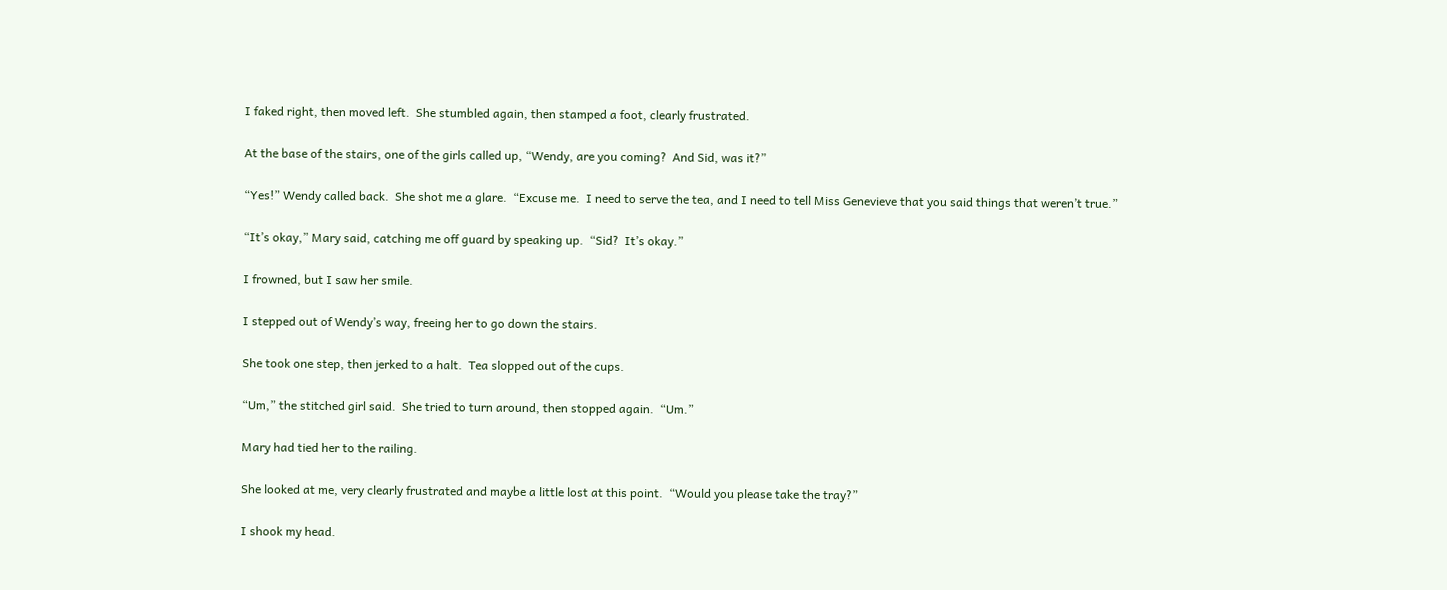I faked right, then moved left.  She stumbled again, then stamped a foot, clearly frustrated.

At the base of the stairs, one of the girls called up, “Wendy, are you coming?  And Sid, was it?”

“Yes!” Wendy called back.  She shot me a glare.  “Excuse me.  I need to serve the tea, and I need to tell Miss Genevieve that you said things that weren’t true.”

“It’s okay,” Mary said, catching me off guard by speaking up.  “Sid?  It’s okay.”

I frowned, but I saw her smile.

I stepped out of Wendy’s way, freeing her to go down the stairs.

She took one step, then jerked to a halt.  Tea slopped out of the cups.

“Um,” the stitched girl said.  She tried to turn around, then stopped again.  “Um.”

Mary had tied her to the railing.

She looked at me, very clearly frustrated and maybe a little lost at this point.  “Would you please take the tray?”

I shook my head.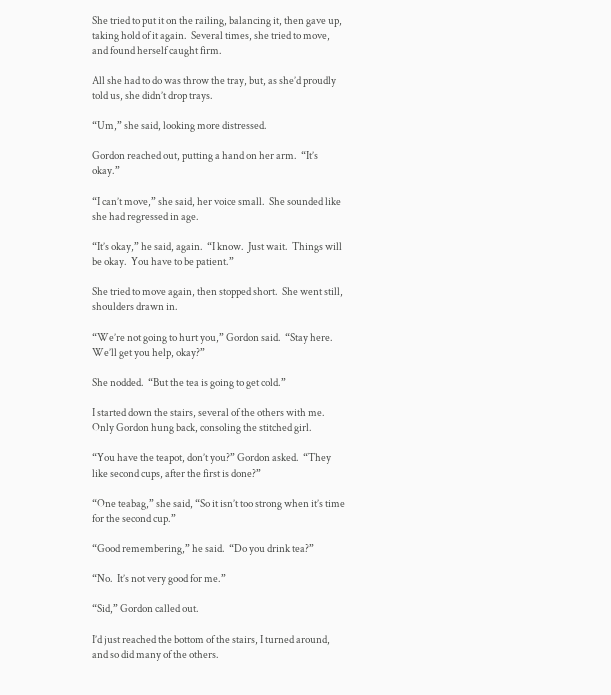She tried to put it on the railing, balancing it, then gave up, taking hold of it again.  Several times, she tried to move, and found herself caught firm.

All she had to do was throw the tray, but, as she’d proudly told us, she didn’t drop trays.

“Um,” she said, looking more distressed.

Gordon reached out, putting a hand on her arm.  “It’s okay.”

“I can’t move,” she said, her voice small.  She sounded like she had regressed in age.

“It’s okay,” he said, again.  “I know.  Just wait.  Things will be okay.  You have to be patient.”

She tried to move again, then stopped short.  She went still, shoulders drawn in.

“We’re not going to hurt you,” Gordon said.  “Stay here.  We’ll get you help, okay?”

She nodded.  “But the tea is going to get cold.”

I started down the stairs, several of the others with me.  Only Gordon hung back, consoling the stitched girl.

“You have the teapot, don’t you?” Gordon asked.  “They like second cups, after the first is done?”

“One teabag,” she said, “So it isn’t too strong when it’s time for the second cup.”

“Good remembering,” he said.  “Do you drink tea?”

“No.  It’s not very good for me.”

“Sid,” Gordon called out.

I’d just reached the bottom of the stairs, I turned around, and so did many of the others.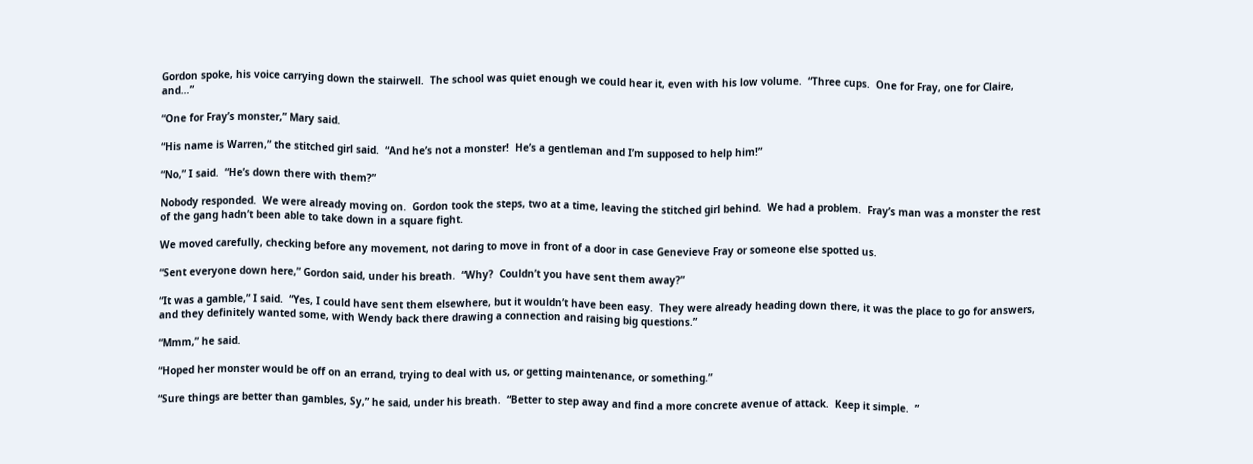Gordon spoke, his voice carrying down the stairwell.  The school was quiet enough we could hear it, even with his low volume.  “Three cups.  One for Fray, one for Claire, and…”

“One for Fray’s monster,” Mary said.

“His name is Warren,” the stitched girl said.  “And he’s not a monster!  He’s a gentleman and I’m supposed to help him!”

“No,” I said.  “He’s down there with them?”

Nobody responded.  We were already moving on.  Gordon took the steps, two at a time, leaving the stitched girl behind.  We had a problem.  Fray’s man was a monster the rest of the gang hadn’t been able to take down in a square fight.

We moved carefully, checking before any movement, not daring to move in front of a door in case Genevieve Fray or someone else spotted us.

“Sent everyone down here,” Gordon said, under his breath.  “Why?  Couldn’t you have sent them away?”

“It was a gamble,” I said.  “Yes, I could have sent them elsewhere, but it wouldn’t have been easy.  They were already heading down there, it was the place to go for answers, and they definitely wanted some, with Wendy back there drawing a connection and raising big questions.”

“Mmm,” he said.

“Hoped her monster would be off on an errand, trying to deal with us, or getting maintenance, or something.”

“Sure things are better than gambles, Sy,” he said, under his breath.  “Better to step away and find a more concrete avenue of attack.  Keep it simple.  ”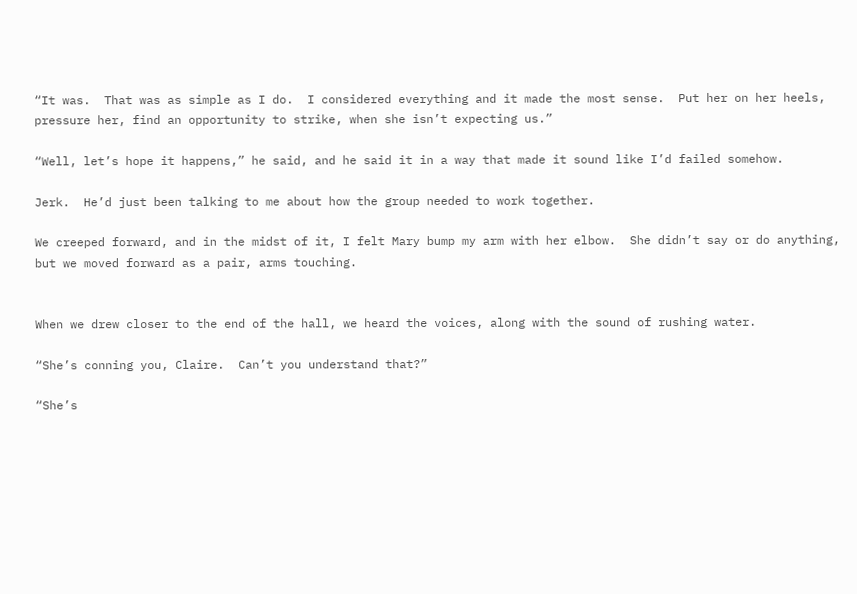“It was.  That was as simple as I do.  I considered everything and it made the most sense.  Put her on her heels, pressure her, find an opportunity to strike, when she isn’t expecting us.”

“Well, let’s hope it happens,” he said, and he said it in a way that made it sound like I’d failed somehow.

Jerk.  He’d just been talking to me about how the group needed to work together.

We creeped forward, and in the midst of it, I felt Mary bump my arm with her elbow.  She didn’t say or do anything, but we moved forward as a pair, arms touching.


When we drew closer to the end of the hall, we heard the voices, along with the sound of rushing water.

“She’s conning you, Claire.  Can’t you understand that?”

“She’s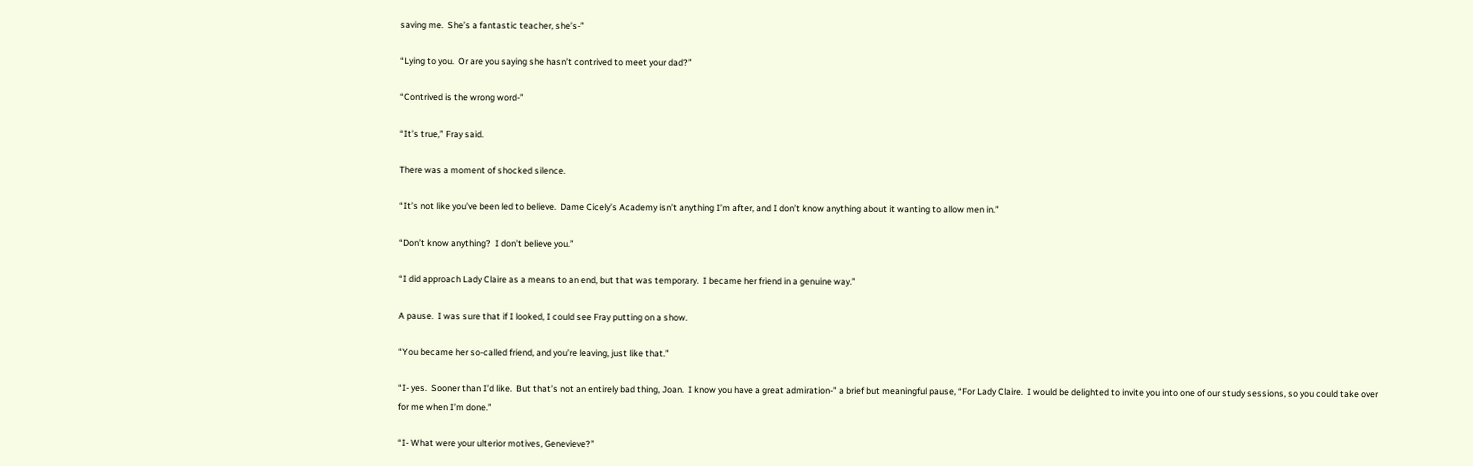saving me.  She’s a fantastic teacher, she’s-”

“Lying to you.  Or are you saying she hasn’t contrived to meet your dad?”

“Contrived is the wrong word-”

“It’s true,” Fray said.

There was a moment of shocked silence.

“It’s not like you’ve been led to believe.  Dame Cicely’s Academy isn’t anything I’m after, and I don’t know anything about it wanting to allow men in.”

“Don’t know anything?  I don’t believe you.”

“I did approach Lady Claire as a means to an end, but that was temporary.  I became her friend in a genuine way.”

A pause.  I was sure that if I looked, I could see Fray putting on a show.

“You became her so-called friend, and you’re leaving, just like that.”

“I- yes.  Sooner than I’d like.  But that’s not an entirely bad thing, Joan.  I know you have a great admiration-” a brief but meaningful pause, “For Lady Claire.  I would be delighted to invite you into one of our study sessions, so you could take over for me when I’m done.”

“I- What were your ulterior motives, Genevieve?”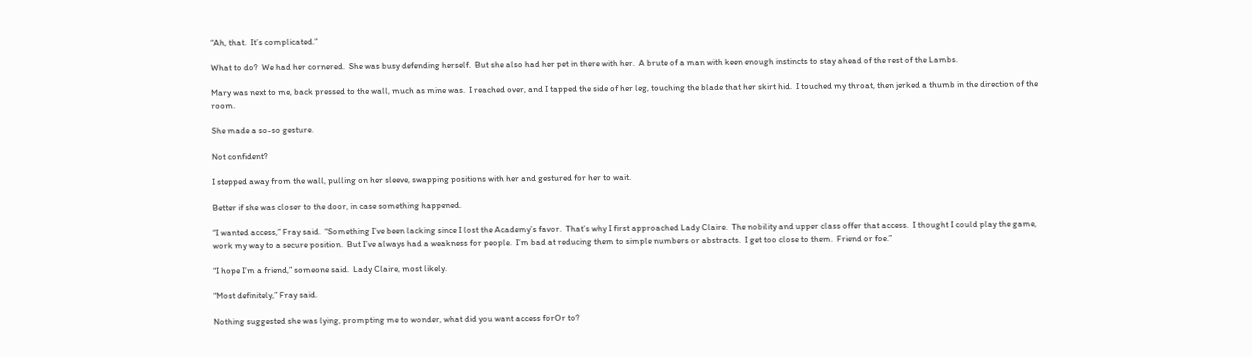“Ah, that.  It’s complicated.”

What to do?  We had her cornered.  She was busy defending herself.  But she also had her pet in there with her.  A brute of a man with keen enough instincts to stay ahead of the rest of the Lambs.

Mary was next to me, back pressed to the wall, much as mine was.  I reached over, and I tapped the side of her leg, touching the blade that her skirt hid.  I touched my throat, then jerked a thumb in the direction of the room.

She made a so-so gesture.

Not confident?

I stepped away from the wall, pulling on her sleeve, swapping positions with her and gestured for her to wait.

Better if she was closer to the door, in case something happened.

“I wanted access,” Fray said.  “Something I’ve been lacking since I lost the Academy’s favor.  That’s why I first approached Lady Claire.  The nobility and upper class offer that access.  I thought I could play the game, work my way to a secure position.  But I’ve always had a weakness for people.  I’m bad at reducing them to simple numbers or abstracts.  I get too close to them.  Friend or foe.”

“I hope I’m a friend,” someone said.  Lady Claire, most likely.

“Most definitely,” Fray said.

Nothing suggested she was lying, prompting me to wonder, what did you want access forOr to?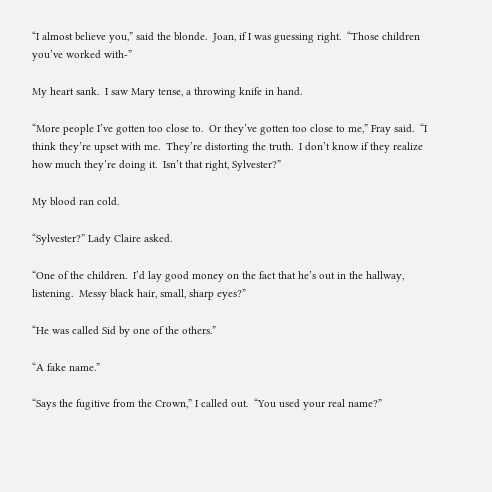“I almost believe you,” said the blonde.  Joan, if I was guessing right.  “Those children you’ve worked with-”

My heart sank.  I saw Mary tense, a throwing knife in hand.

“More people I’ve gotten too close to.  Or they’ve gotten too close to me,” Fray said.  “I think they’re upset with me.  They’re distorting the truth.  I don’t know if they realize how much they’re doing it.  Isn’t that right, Sylvester?”

My blood ran cold.

“Sylvester?” Lady Claire asked.

“One of the children.  I’d lay good money on the fact that he’s out in the hallway, listening.  Messy black hair, small, sharp eyes?”

“He was called Sid by one of the others.”

“A fake name.”

“Says the fugitive from the Crown,” I called out.  “You used your real name?”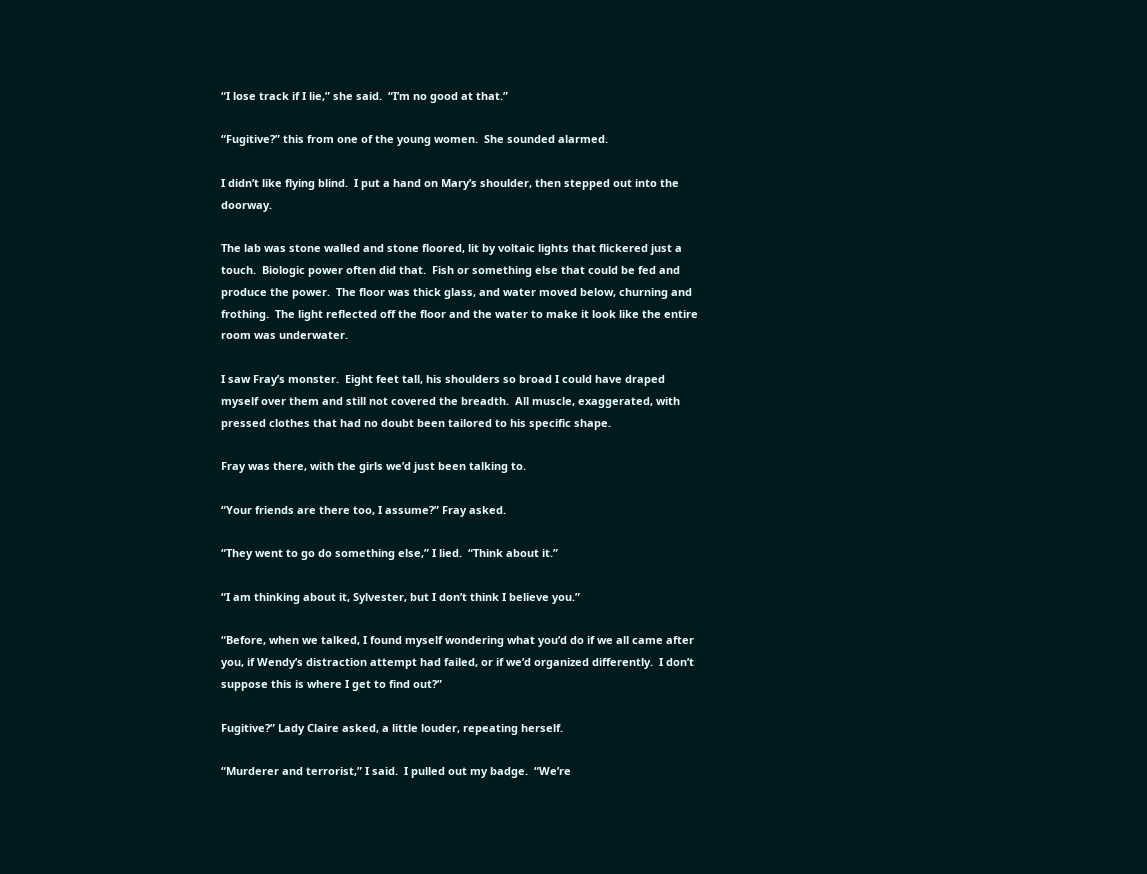“I lose track if I lie,” she said.  “I’m no good at that.”

“Fugitive?” this from one of the young women.  She sounded alarmed.

I didn’t like flying blind.  I put a hand on Mary’s shoulder, then stepped out into the doorway.

The lab was stone walled and stone floored, lit by voltaic lights that flickered just a touch.  Biologic power often did that.  Fish or something else that could be fed and produce the power.  The floor was thick glass, and water moved below, churning and frothing.  The light reflected off the floor and the water to make it look like the entire room was underwater.

I saw Fray’s monster.  Eight feet tall, his shoulders so broad I could have draped myself over them and still not covered the breadth.  All muscle, exaggerated, with pressed clothes that had no doubt been tailored to his specific shape.

Fray was there, with the girls we’d just been talking to.

“Your friends are there too, I assume?” Fray asked.

“They went to go do something else,” I lied.  “Think about it.”

“I am thinking about it, Sylvester, but I don’t think I believe you.”

“Before, when we talked, I found myself wondering what you’d do if we all came after you, if Wendy’s distraction attempt had failed, or if we’d organized differently.  I don’t suppose this is where I get to find out?”

Fugitive?” Lady Claire asked, a little louder, repeating herself.

“Murderer and terrorist,” I said.  I pulled out my badge.  “We’re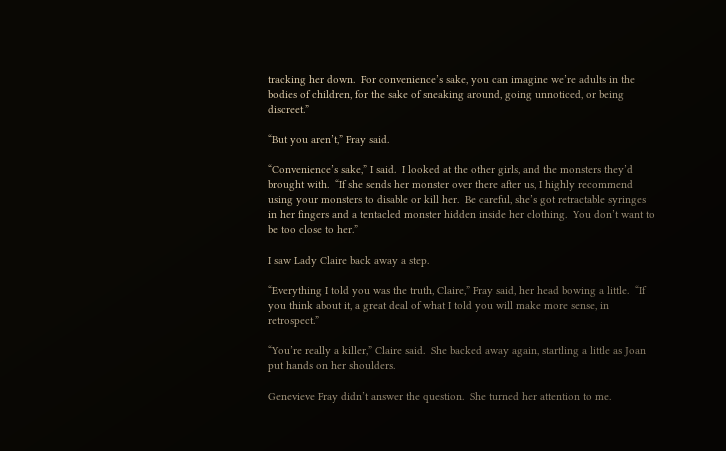tracking her down.  For convenience’s sake, you can imagine we’re adults in the bodies of children, for the sake of sneaking around, going unnoticed, or being discreet.”

“But you aren’t,” Fray said.

“Convenience’s sake,” I said.  I looked at the other girls, and the monsters they’d brought with.  “If she sends her monster over there after us, I highly recommend using your monsters to disable or kill her.  Be careful, she’s got retractable syringes in her fingers and a tentacled monster hidden inside her clothing.  You don’t want to be too close to her.”

I saw Lady Claire back away a step.

“Everything I told you was the truth, Claire,” Fray said, her head bowing a little.  “If you think about it, a great deal of what I told you will make more sense, in retrospect.”

“You’re really a killer,” Claire said.  She backed away again, startling a little as Joan put hands on her shoulders.

Genevieve Fray didn’t answer the question.  She turned her attention to me.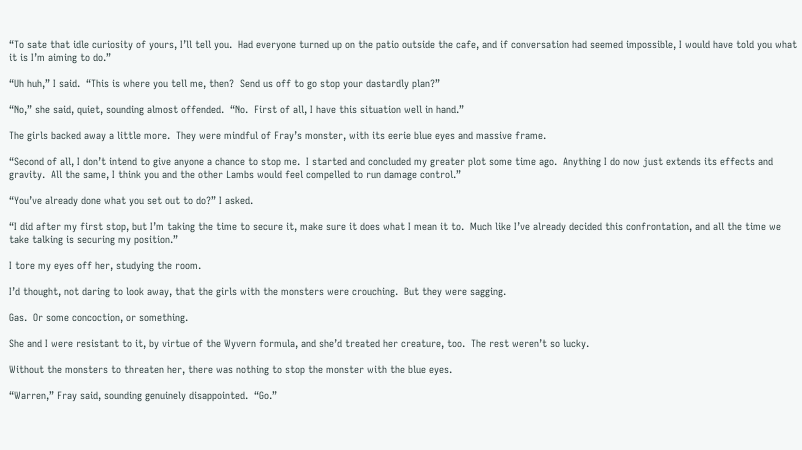“To sate that idle curiosity of yours, I’ll tell you.  Had everyone turned up on the patio outside the cafe, and if conversation had seemed impossible, I would have told you what it is I’m aiming to do.”

“Uh huh,” I said.  “This is where you tell me, then?  Send us off to go stop your dastardly plan?”

“No,” she said, quiet, sounding almost offended.  “No.  First of all, I have this situation well in hand.”

The girls backed away a little more.  They were mindful of Fray’s monster, with its eerie blue eyes and massive frame.

“Second of all, I don’t intend to give anyone a chance to stop me.  I started and concluded my greater plot some time ago.  Anything I do now just extends its effects and gravity.  All the same, I think you and the other Lambs would feel compelled to run damage control.”

“You’ve already done what you set out to do?” I asked.

“I did after my first stop, but I’m taking the time to secure it, make sure it does what I mean it to.  Much like I’ve already decided this confrontation, and all the time we take talking is securing my position.”

I tore my eyes off her, studying the room.

I’d thought, not daring to look away, that the girls with the monsters were crouching.  But they were sagging.

Gas.  Or some concoction, or something.

She and I were resistant to it, by virtue of the Wyvern formula, and she’d treated her creature, too.  The rest weren’t so lucky.

Without the monsters to threaten her, there was nothing to stop the monster with the blue eyes.

“Warren,” Fray said, sounding genuinely disappointed.  “Go.”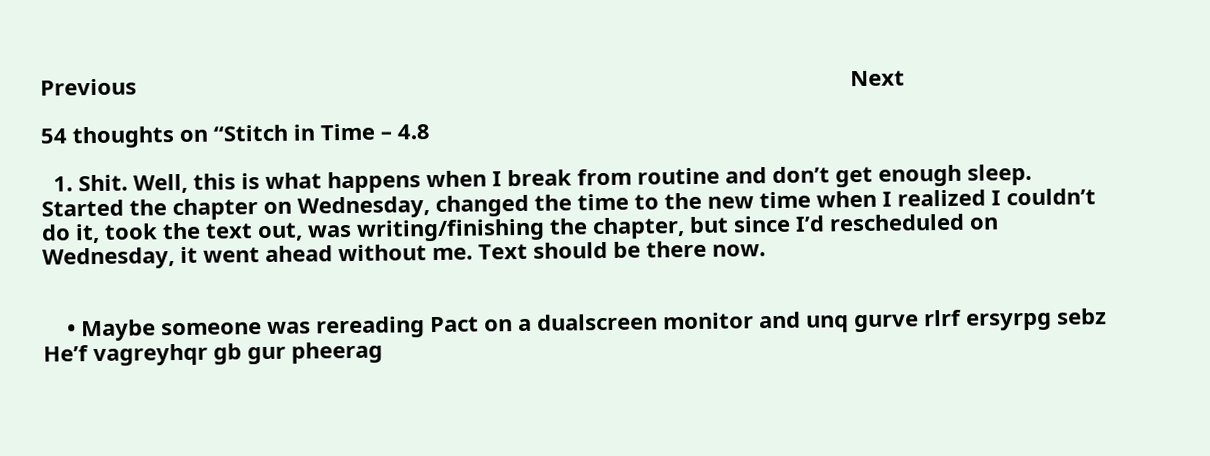Previous                                                                                                                       Next

54 thoughts on “Stitch in Time – 4.8

  1. Shit. Well, this is what happens when I break from routine and don’t get enough sleep. Started the chapter on Wednesday, changed the time to the new time when I realized I couldn’t do it, took the text out, was writing/finishing the chapter, but since I’d rescheduled on Wednesday, it went ahead without me. Text should be there now.


    • Maybe someone was rereading Pact on a dualscreen monitor and unq gurve rlrf ersyrpg sebz He’f vagreyhqr gb gur pheerag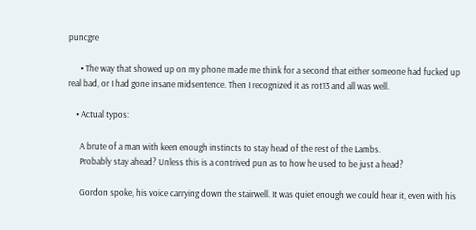puncgre

      • The way that showed up on my phone made me think for a second that either someone had fucked up real bad, or I had gone insane midsentence. Then I recognized it as rot13 and all was well.

    • Actual typos:

      A brute of a man with keen enough instincts to stay head of the rest of the Lambs.
      Probably stay ahead? Unless this is a contrived pun as to how he used to be just a head?

      Gordon spoke, his voice carrying down the stairwell. It was quiet enough we could hear it, even with his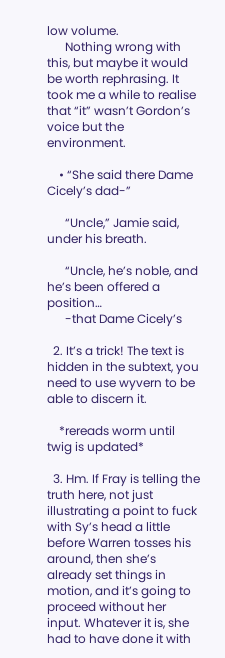low volume.
      Nothing wrong with this, but maybe it would be worth rephrasing. It took me a while to realise that “it” wasn’t Gordon’s voice but the environment.

    • “She said there Dame Cicely’s dad-”

      “Uncle,” Jamie said, under his breath.

      “Uncle, he’s noble, and he’s been offered a position…
      -that Dame Cicely’s

  2. It’s a trick! The text is hidden in the subtext, you need to use wyvern to be able to discern it.

    *rereads worm until twig is updated*

  3. Hm. If Fray is telling the truth here, not just illustrating a point to fuck with Sy’s head a little before Warren tosses his around, then she’s already set things in motion, and it’s going to proceed without her input. Whatever it is, she had to have done it with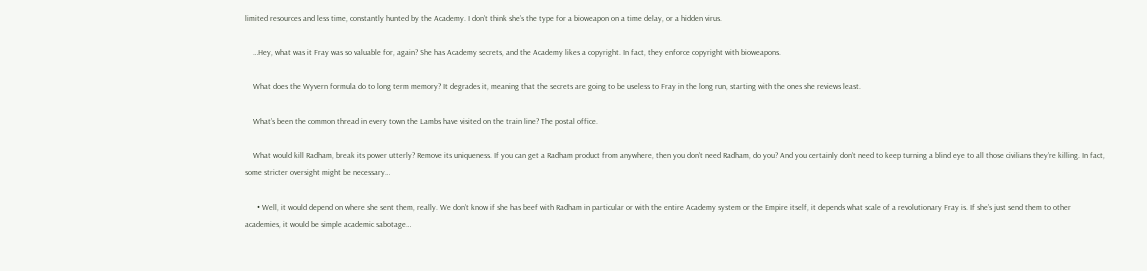limited resources and less time, constantly hunted by the Academy. I don’t think she’s the type for a bioweapon on a time delay, or a hidden virus.

    …Hey, what was it Fray was so valuable for, again? She has Academy secrets, and the Academy likes a copyright. In fact, they enforce copyright with bioweapons.

    What does the Wyvern formula do to long term memory? It degrades it, meaning that the secrets are going to be useless to Fray in the long run, starting with the ones she reviews least.

    What’s been the common thread in every town the Lambs have visited on the train line? The postal office.

    What would kill Radham, break its power utterly? Remove its uniqueness. If you can get a Radham product from anywhere, then you don’t need Radham, do you? And you certainly don’t need to keep turning a blind eye to all those civilians they’re killing. In fact, some stricter oversight might be necessary…

      • Well, it would depend on where she sent them, really. We don’t know if she has beef with Radham in particular or with the entire Academy system or the Empire itself, it depends what scale of a revolutionary Fray is. If she’s just send them to other academies, it would be simple academic sabotage…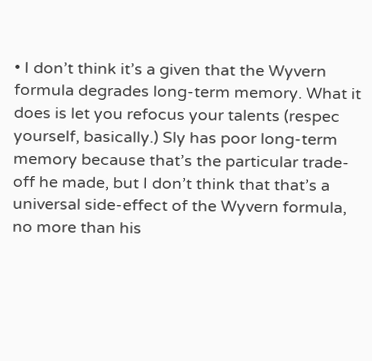• I don’t think it’s a given that the Wyvern formula degrades long-term memory. What it does is let you refocus your talents (respec yourself, basically.) Sly has poor long-term memory because that’s the particular trade-off he made, but I don’t think that that’s a universal side-effect of the Wyvern formula, no more than his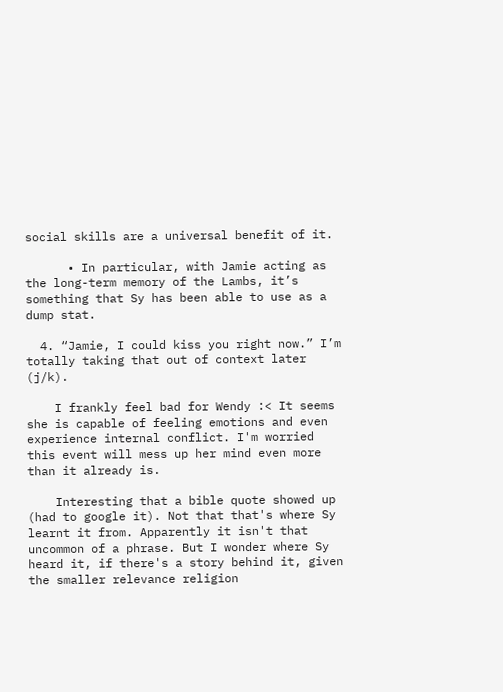social skills are a universal benefit of it.

      • In particular, with Jamie acting as the long-term memory of the Lambs, it’s something that Sy has been able to use as a dump stat.

  4. “Jamie, I could kiss you right now.” I’m totally taking that out of context later (j/k).

    I frankly feel bad for Wendy :< It seems she is capable of feeling emotions and even experience internal conflict. I'm worried this event will mess up her mind even more than it already is.

    Interesting that a bible quote showed up (had to google it). Not that that's where Sy learnt it from. Apparently it isn't that uncommon of a phrase. But I wonder where Sy heard it, if there's a story behind it, given the smaller relevance religion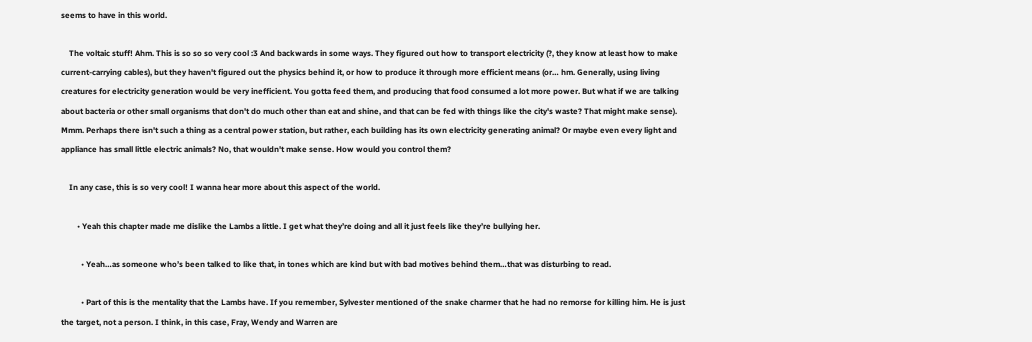seems to have in this world.

    The voltaic stuff! Ahm. This is so so so very cool :3 And backwards in some ways. They figured out how to transport electricity (?, they know at least how to make current-carrying cables), but they haven't figured out the physics behind it, or how to produce it through more efficient means (or… hm. Generally, using living creatures for electricity generation would be very inefficient. You gotta feed them, and producing that food consumed a lot more power. But what if we are talking about bacteria or other small organisms that don't do much other than eat and shine, and that can be fed with things like the city's waste? That might make sense). Mmm. Perhaps there isn't such a thing as a central power station, but rather, each building has its own electricity generating animal? Or maybe even every light and appliance has small little electric animals? No, that wouldn't make sense. How would you control them?

    In any case, this is so very cool! I wanna hear more about this aspect of the world.

        • Yeah this chapter made me dislike the Lambs a little. I get what they’re doing and all it just feels like they’re bullying her.

          • Yeah…as someone who’s been talked to like that, in tones which are kind but with bad motives behind them…that was disturbing to read.

          • Part of this is the mentality that the Lambs have. If you remember, Sylvester mentioned of the snake charmer that he had no remorse for killing him. He is just the target, not a person. I think, in this case, Fray, Wendy and Warren are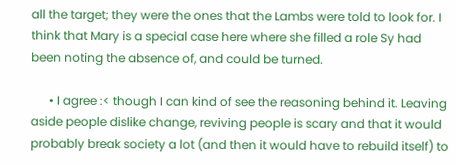all the target; they were the ones that the Lambs were told to look for. I think that Mary is a special case here where she filled a role Sy had been noting the absence of, and could be turned.

      • I agree :< though I can kind of see the reasoning behind it. Leaving aside people dislike change, reviving people is scary and that it would probably break society a lot (and then it would have to rebuild itself) to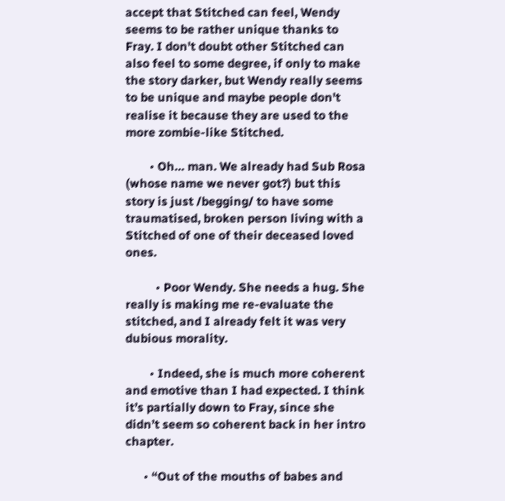accept that Stitched can feel, Wendy seems to be rather unique thanks to Fray. I don't doubt other Stitched can also feel to some degree, if only to make the story darker, but Wendy really seems to be unique and maybe people don't realise it because they are used to the more zombie-like Stitched.

        • Oh… man. We already had Sub Rosa (whose name we never got?) but this story is just /begging/ to have some traumatised, broken person living with a Stitched of one of their deceased loved ones.

          • Poor Wendy. She needs a hug. She really is making me re-evaluate the stitched, and I already felt it was very dubious morality.

        • Indeed, she is much more coherent and emotive than I had expected. I think it’s partially down to Fray, since she didn’t seem so coherent back in her intro chapter.

      • “Out of the mouths of babes and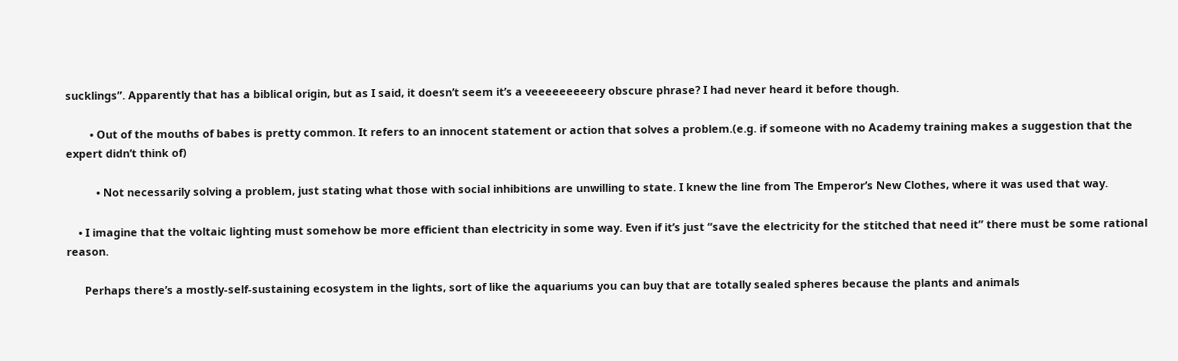sucklings”. Apparently that has a biblical origin, but as I said, it doesn’t seem it’s a veeeeeeeeery obscure phrase? I had never heard it before though.

        • Out of the mouths of babes is pretty common. It refers to an innocent statement or action that solves a problem.(e.g. if someone with no Academy training makes a suggestion that the expert didn’t think of)

          • Not necessarily solving a problem, just stating what those with social inhibitions are unwilling to state. I knew the line from The Emperor’s New Clothes, where it was used that way.

    • I imagine that the voltaic lighting must somehow be more efficient than electricity in some way. Even if it’s just “save the electricity for the stitched that need it” there must be some rational reason.

      Perhaps there’s a mostly-self-sustaining ecosystem in the lights, sort of like the aquariums you can buy that are totally sealed spheres because the plants and animals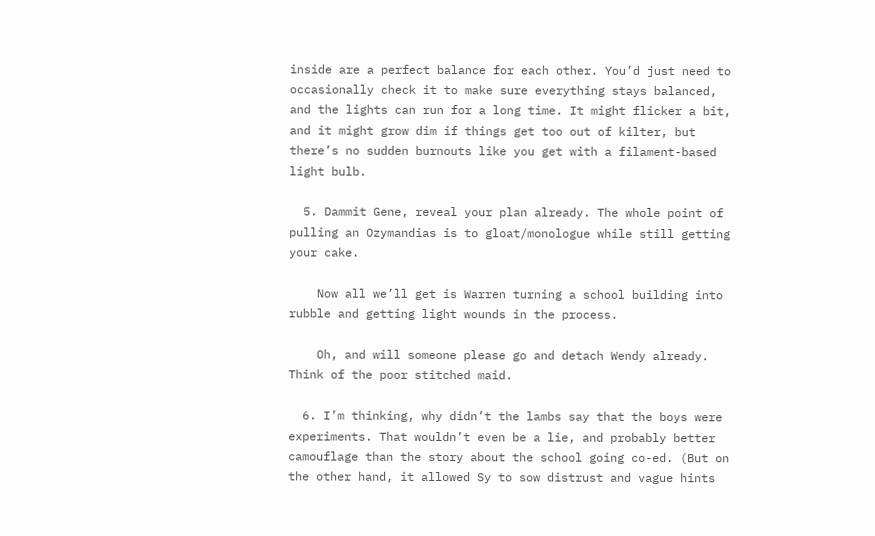inside are a perfect balance for each other. You’d just need to occasionally check it to make sure everything stays balanced, and the lights can run for a long time. It might flicker a bit, and it might grow dim if things get too out of kilter, but there’s no sudden burnouts like you get with a filament-based light bulb.

  5. Dammit Gene, reveal your plan already. The whole point of pulling an Ozymandias is to gloat/monologue while still getting your cake.

    Now all we’ll get is Warren turning a school building into rubble and getting light wounds in the process.

    Oh, and will someone please go and detach Wendy already. Think of the poor stitched maid.

  6. I’m thinking, why didn’t the lambs say that the boys were experiments. That wouldn’t even be a lie, and probably better camouflage than the story about the school going co-ed. (But on the other hand, it allowed Sy to sow distrust and vague hints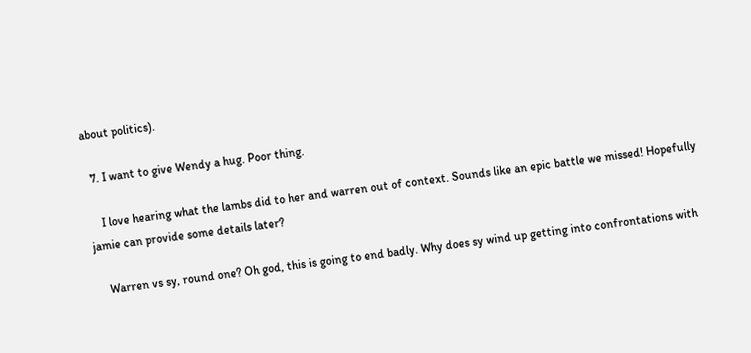about politics).

  7. I want to give Wendy a hug. Poor thing.

    I love hearing what the lambs did to her and warren out of context. Sounds like an epic battle we missed! Hopefully jamie can provide some details later?

    Warren vs sy, round one? Oh god, this is going to end badly. Why does sy wind up getting into confrontations with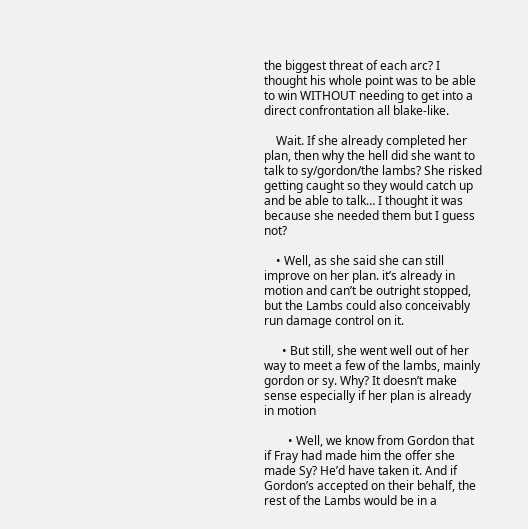the biggest threat of each arc? I thought his whole point was to be able to win WITHOUT needing to get into a direct confrontation all blake-like.

    Wait. If she already completed her plan, then why the hell did she want to talk to sy/gordon/the lambs? She risked getting caught so they would catch up and be able to talk… I thought it was because she needed them but I guess not?

    • Well, as she said she can still improve on her plan. it’s already in motion and can’t be outright stopped, but the Lambs could also conceivably run damage control on it.

      • But still, she went well out of her way to meet a few of the lambs, mainly gordon or sy. Why? It doesn’t make sense especially if her plan is already in motion

        • Well, we know from Gordon that if Fray had made him the offer she made Sy? He’d have taken it. And if Gordon’s accepted on their behalf, the rest of the Lambs would be in a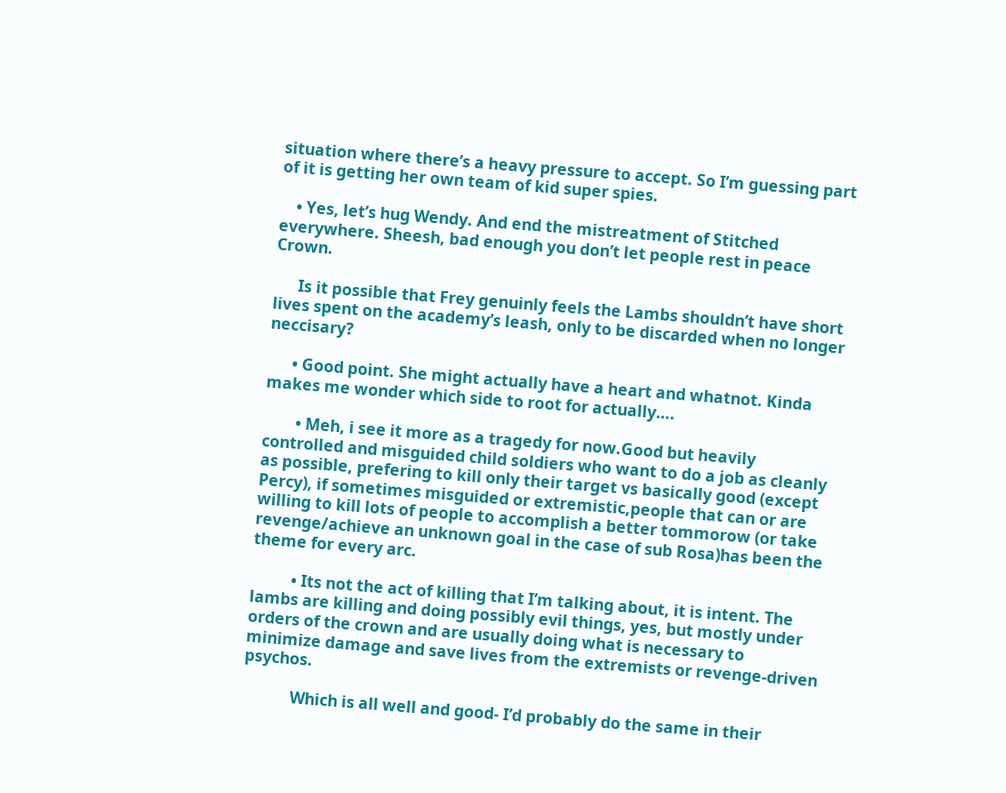situation where there’s a heavy pressure to accept. So I’m guessing part of it is getting her own team of kid super spies.

    • Yes, let’s hug Wendy. And end the mistreatment of Stitched everywhere. Sheesh, bad enough you don’t let people rest in peace Crown.

      Is it possible that Frey genuinly feels the Lambs shouldn’t have short lives spent on the academy’s leash, only to be discarded when no longer neccisary?

      • Good point. She might actually have a heart and whatnot. Kinda makes me wonder which side to root for actually….

        • Meh, i see it more as a tragedy for now.Good but heavily controlled and misguided child soldiers who want to do a job as cleanly as possible, prefering to kill only their target vs basically good (except Percy), if sometimes misguided or extremistic,people that can or are willing to kill lots of people to accomplish a better tommorow (or take revenge/achieve an unknown goal in the case of sub Rosa)has been the theme for every arc.

          • Its not the act of killing that I’m talking about, it is intent. The lambs are killing and doing possibly evil things, yes, but mostly under orders of the crown and are usually doing what is necessary to minimize damage and save lives from the extremists or revenge-driven psychos.

            Which is all well and good- I’d probably do the same in their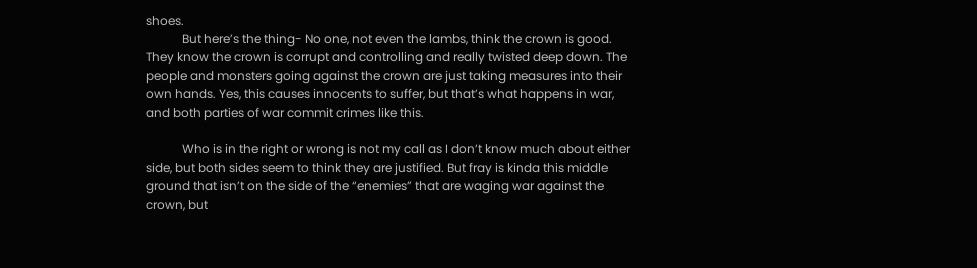shoes.
            But here’s the thing- No one, not even the lambs, think the crown is good. They know the crown is corrupt and controlling and really twisted deep down. The people and monsters going against the crown are just taking measures into their own hands. Yes, this causes innocents to suffer, but that’s what happens in war, and both parties of war commit crimes like this.

            Who is in the right or wrong is not my call as I don’t know much about either side, but both sides seem to think they are justified. But fray is kinda this middle ground that isn’t on the side of the “enemies” that are waging war against the crown, but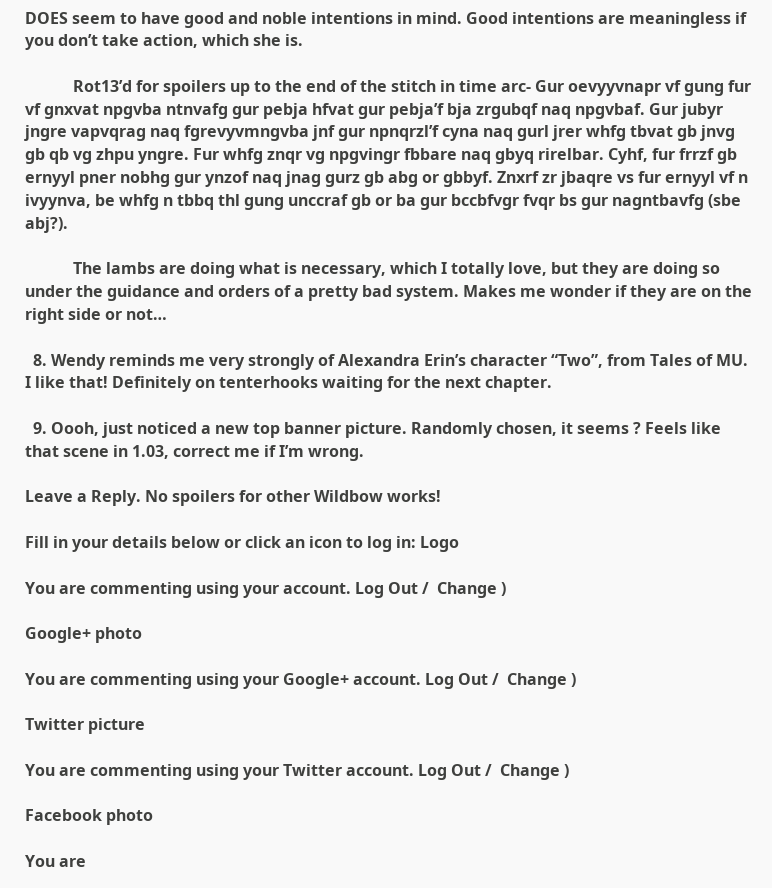DOES seem to have good and noble intentions in mind. Good intentions are meaningless if you don’t take action, which she is.

            Rot13’d for spoilers up to the end of the stitch in time arc- Gur oevyyvnapr vf gung fur vf gnxvat npgvba ntnvafg gur pebja hfvat gur pebja’f bja zrgubqf naq npgvbaf. Gur jubyr jngre vapvqrag naq fgrevyvmngvba jnf gur npnqrzl’f cyna naq gurl jrer whfg tbvat gb jnvg gb qb vg zhpu yngre. Fur whfg znqr vg npgvingr fbbare naq gbyq rirelbar. Cyhf, fur frrzf gb ernyyl pner nobhg gur ynzof naq jnag gurz gb abg or gbbyf. Znxrf zr jbaqre vs fur ernyyl vf n ivyynva, be whfg n tbbq thl gung unccraf gb or ba gur bccbfvgr fvqr bs gur nagntbavfg (sbe abj?).

            The lambs are doing what is necessary, which I totally love, but they are doing so under the guidance and orders of a pretty bad system. Makes me wonder if they are on the right side or not…

  8. Wendy reminds me very strongly of Alexandra Erin’s character “Two”, from Tales of MU. I like that! Definitely on tenterhooks waiting for the next chapter.

  9. Oooh, just noticed a new top banner picture. Randomly chosen, it seems ? Feels like that scene in 1.03, correct me if I’m wrong.

Leave a Reply. No spoilers for other Wildbow works!

Fill in your details below or click an icon to log in: Logo

You are commenting using your account. Log Out /  Change )

Google+ photo

You are commenting using your Google+ account. Log Out /  Change )

Twitter picture

You are commenting using your Twitter account. Log Out /  Change )

Facebook photo

You are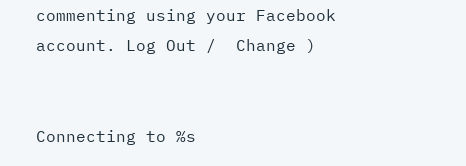commenting using your Facebook account. Log Out /  Change )


Connecting to %s